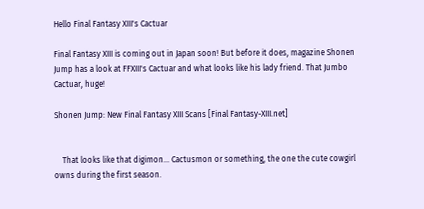Hello Final Fantasy XIII's Cactuar

Final Fantasy XIII is coming out in Japan soon! But before it does, magazine Shonen Jump has a look at FFXIII's Cactuar and what looks like his lady friend. That Jumbo Cactuar, huge!

Shonen Jump: New Final Fantasy XIII Scans [Final Fantasy-XIII.net]


    That looks like that digimon... Cactusmon or something, the one the cute cowgirl owns during the first season.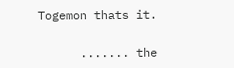Togemon thats it.

      ....... the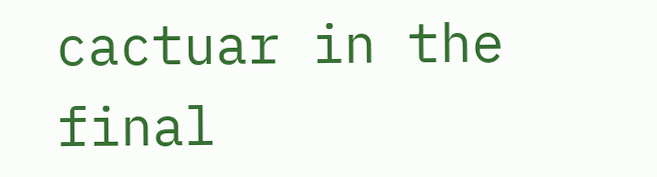cactuar in the final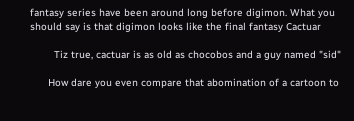fantasy series have been around long before digimon. What you should say is that digimon looks like the final fantasy Cactuar

        Tiz true, cactuar is as old as chocobos and a guy named "sid"

      How dare you even compare that abomination of a cartoon to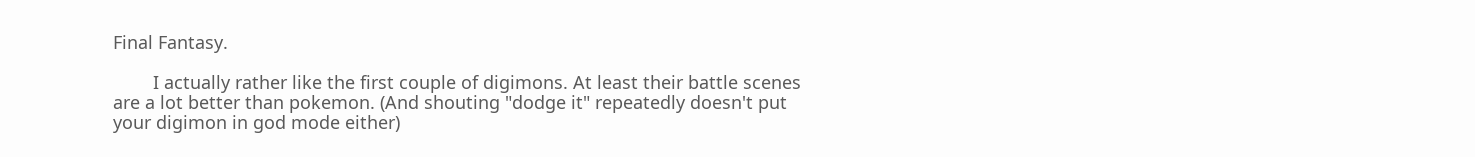Final Fantasy.

        I actually rather like the first couple of digimons. At least their battle scenes are a lot better than pokemon. (And shouting "dodge it" repeatedly doesn't put your digimon in god mode either)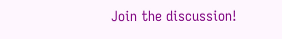Join the discussion!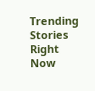Trending Stories Right Now